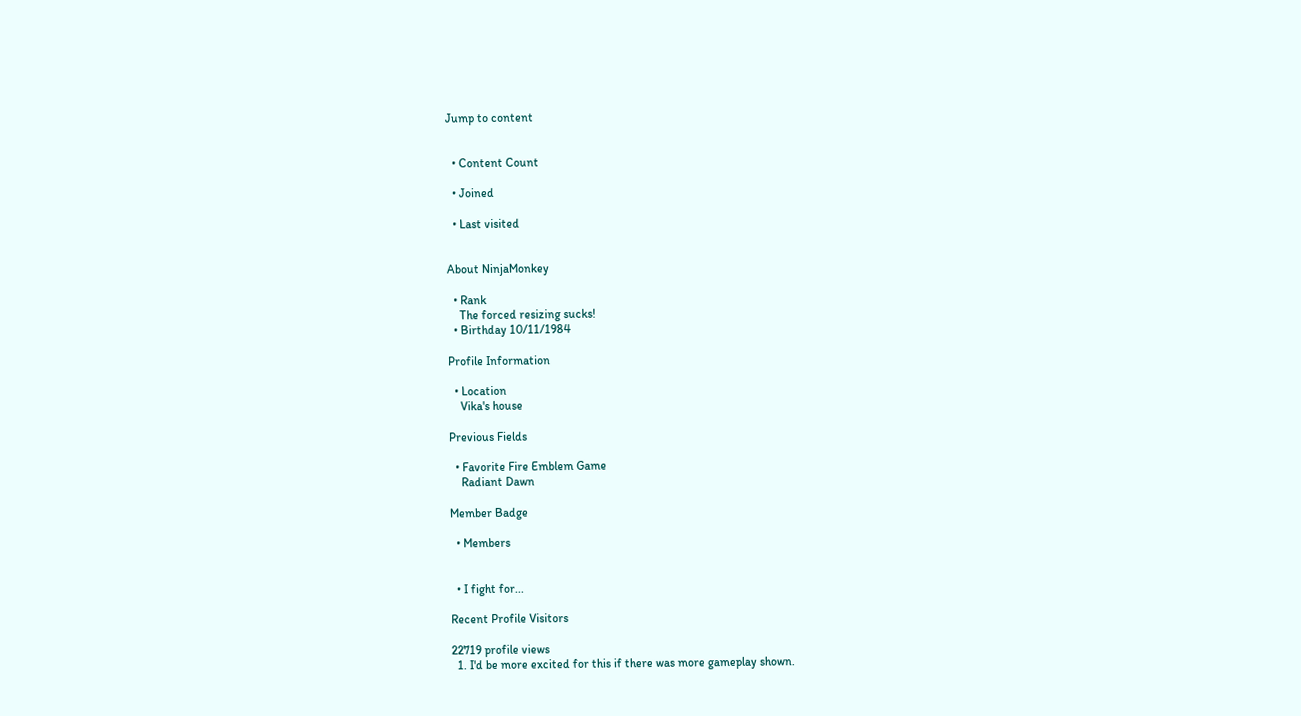Jump to content


  • Content Count

  • Joined

  • Last visited


About NinjaMonkey

  • Rank
    The forced resizing sucks!
  • Birthday 10/11/1984

Profile Information

  • Location
    Vika's house

Previous Fields

  • Favorite Fire Emblem Game
    Radiant Dawn

Member Badge

  • Members


  • I fight for...

Recent Profile Visitors

22719 profile views
  1. I'd be more excited for this if there was more gameplay shown.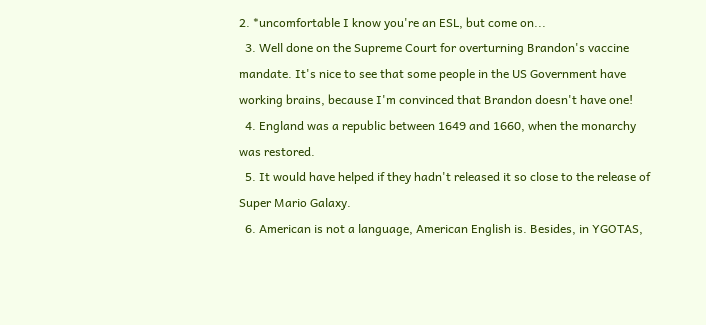2. *uncomfortable I know you're an ESL, but come on...
  3. Well done on the Supreme Court for overturning Brandon's vaccine mandate. It's nice to see that some people in the US Government have working brains, because I'm convinced that Brandon doesn't have one!
  4. England was a republic between 1649 and 1660, when the monarchy was restored.
  5. It would have helped if they hadn't released it so close to the release of Super Mario Galaxy.
  6. American is not a language, American English is. Besides, in YGOTAS,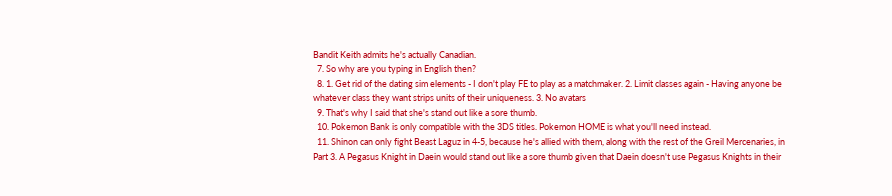Bandit Keith admits he's actually Canadian.
  7. So why are you typing in English then?
  8. 1. Get rid of the dating sim elements - I don't play FE to play as a matchmaker. 2. Limit classes again - Having anyone be whatever class they want strips units of their uniqueness. 3. No avatars
  9. That's why I said that she's stand out like a sore thumb.
  10. Pokemon Bank is only compatible with the 3DS titles. Pokemon HOME is what you'll need instead.
  11. Shinon can only fight Beast Laguz in 4-5, because he's allied with them, along with the rest of the Greil Mercenaries, in Part 3. A Pegasus Knight in Daein would stand out like a sore thumb given that Daein doesn't use Pegasus Knights in their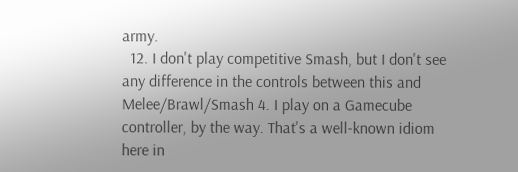army.
  12. I don't play competitive Smash, but I don't see any difference in the controls between this and Melee/Brawl/Smash 4. I play on a Gamecube controller, by the way. That's a well-known idiom here in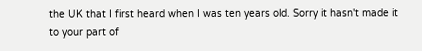the UK that I first heard when I was ten years old. Sorry it hasn't made it to your part of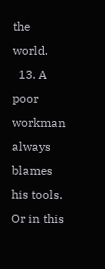the world.
  13. A poor workman always blames his tools. Or in this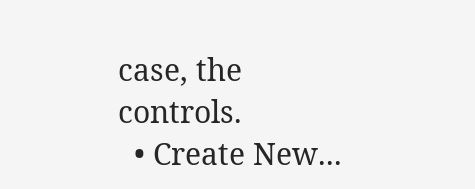case, the controls.
  • Create New...